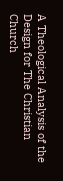A Theological Analysis of the Design for The Christian Church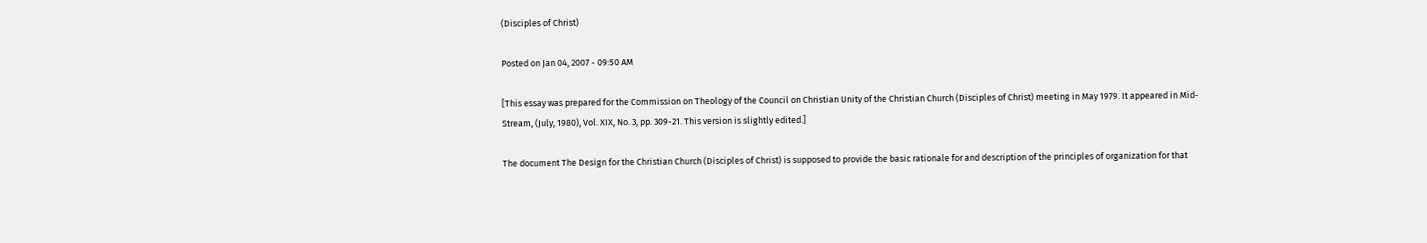(Disciples of Christ)

Posted on Jan 04, 2007 - 09:50 AM

[This essay was prepared for the Commission on Theology of the Council on Christian Unity of the Christian Church (Disciples of Christ) meeting in May 1979. It appeared in Mid-Stream, (July, 1980), Vol. XIX, No. 3, pp. 309-21. This version is slightly edited.]

The document The Design for the Christian Church (Disciples of Christ) is supposed to provide the basic rationale for and description of the principles of organization for that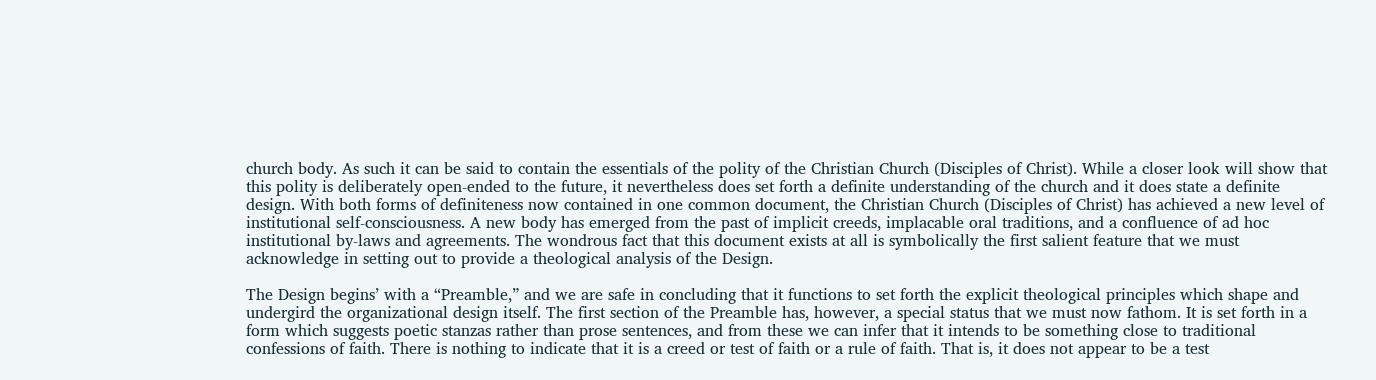church body. As such it can be said to contain the essentials of the polity of the Christian Church (Disciples of Christ). While a closer look will show that this polity is deliberately open-ended to the future, it nevertheless does set forth a definite understanding of the church and it does state a definite design. With both forms of definiteness now contained in one common document, the Christian Church (Disciples of Christ) has achieved a new level of institutional self-consciousness. A new body has emerged from the past of implicit creeds, implacable oral traditions, and a confluence of ad hoc institutional by-laws and agreements. The wondrous fact that this document exists at all is symbolically the first salient feature that we must acknowledge in setting out to provide a theological analysis of the Design.

The Design begins’ with a “Preamble,” and we are safe in concluding that it functions to set forth the explicit theological principles which shape and undergird the organizational design itself. The first section of the Preamble has, however, a special status that we must now fathom. It is set forth in a form which suggests poetic stanzas rather than prose sentences, and from these we can infer that it intends to be something close to traditional confessions of faith. There is nothing to indicate that it is a creed or test of faith or a rule of faith. That is, it does not appear to be a test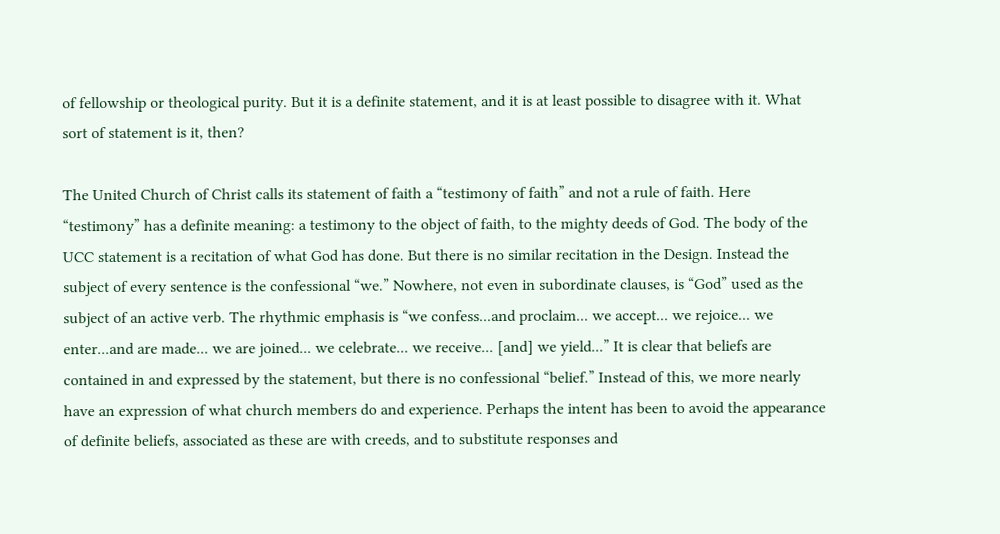of fellowship or theological purity. But it is a definite statement, and it is at least possible to disagree with it. What sort of statement is it, then?

The United Church of Christ calls its statement of faith a “testimony of faith” and not a rule of faith. Here “testimony” has a definite meaning: a testimony to the object of faith, to the mighty deeds of God. The body of the UCC statement is a recitation of what God has done. But there is no similar recitation in the Design. Instead the subject of every sentence is the confessional “we.” Nowhere, not even in subordinate clauses, is “God” used as the subject of an active verb. The rhythmic emphasis is “we confess...and proclaim... we accept... we rejoice... we enter...and are made... we are joined... we celebrate... we receive... [and] we yield...” It is clear that beliefs are contained in and expressed by the statement, but there is no confessional “belief.” Instead of this, we more nearly have an expression of what church members do and experience. Perhaps the intent has been to avoid the appearance of definite beliefs, associated as these are with creeds, and to substitute responses and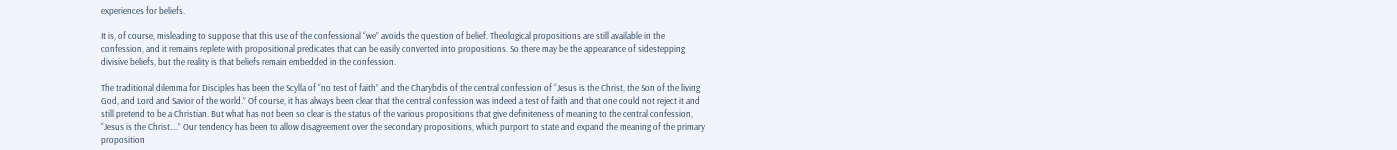experiences for beliefs.

It is, of course, misleading to suppose that this use of the confessional “we” avoids the question of belief. Theological propositions are still available in the confession, and it remains replete with propositional predicates that can be easily converted into propositions. So there may be the appearance of sidestepping divisive beliefs, but the reality is that beliefs remain embedded in the confession.

The traditional dilemma for Disciples has been the Scylla of “no test of faith” and the Charybdis of the central confession of “Jesus is the Christ, the Son of the living God, and Lord and Savior of the world.” Of course, it has always been clear that the central confession was indeed a test of faith and that one could not reject it and still pretend to be a Christian. But what has not been so clear is the status of the various propositions that give definiteness of meaning to the central confession, “Jesus is the Christ....” Our tendency has been to allow disagreement over the secondary propositions, which purport to state and expand the meaning of the primary proposition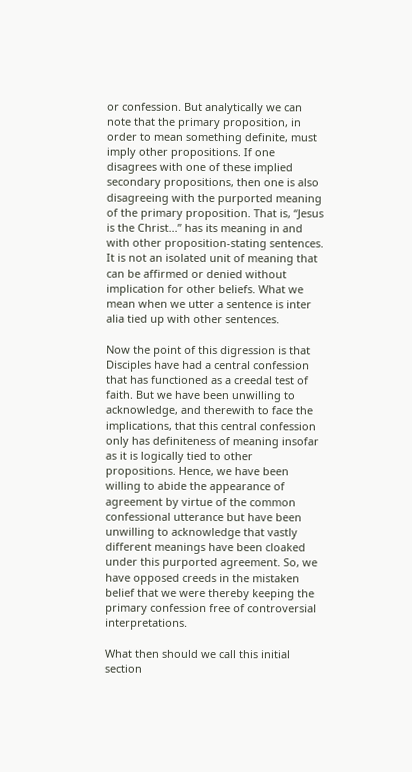or confession. But analytically we can note that the primary proposition, in order to mean something definite, must imply other propositions. If one disagrees with one of these implied secondary propositions, then one is also disagreeing with the purported meaning of the primary proposition. That is, “Jesus is the Christ...” has its meaning in and with other proposition-stating sentences. It is not an isolated unit of meaning that can be affirmed or denied without implication for other beliefs. What we mean when we utter a sentence is inter alia tied up with other sentences.

Now the point of this digression is that Disciples have had a central confession that has functioned as a creedal test of faith. But we have been unwilling to acknowledge, and therewith to face the implications, that this central confession only has definiteness of meaning insofar as it is logically tied to other propositions. Hence, we have been willing to abide the appearance of agreement by virtue of the common confessional utterance but have been unwilling to acknowledge that vastly different meanings have been cloaked under this purported agreement. So, we have opposed creeds in the mistaken belief that we were thereby keeping the primary confession free of controversial interpretations.

What then should we call this initial section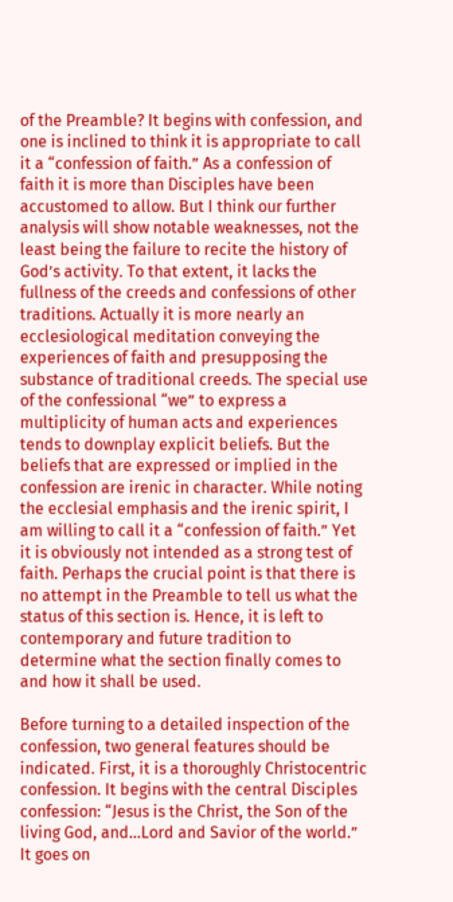of the Preamble? It begins with confession, and one is inclined to think it is appropriate to call it a “confession of faith.” As a confession of faith it is more than Disciples have been accustomed to allow. But I think our further analysis will show notable weaknesses, not the least being the failure to recite the history of God’s activity. To that extent, it lacks the fullness of the creeds and confessions of other traditions. Actually it is more nearly an ecclesiological meditation conveying the experiences of faith and presupposing the substance of traditional creeds. The special use of the confessional “we” to express a multiplicity of human acts and experiences tends to downplay explicit beliefs. But the beliefs that are expressed or implied in the confession are irenic in character. While noting the ecclesial emphasis and the irenic spirit, I am willing to call it a “confession of faith.” Yet it is obviously not intended as a strong test of faith. Perhaps the crucial point is that there is no attempt in the Preamble to tell us what the status of this section is. Hence, it is left to contemporary and future tradition to determine what the section finally comes to and how it shall be used.

Before turning to a detailed inspection of the confession, two general features should be indicated. First, it is a thoroughly Christocentric confession. It begins with the central Disciples confession: “Jesus is the Christ, the Son of the living God, and...Lord and Savior of the world.” It goes on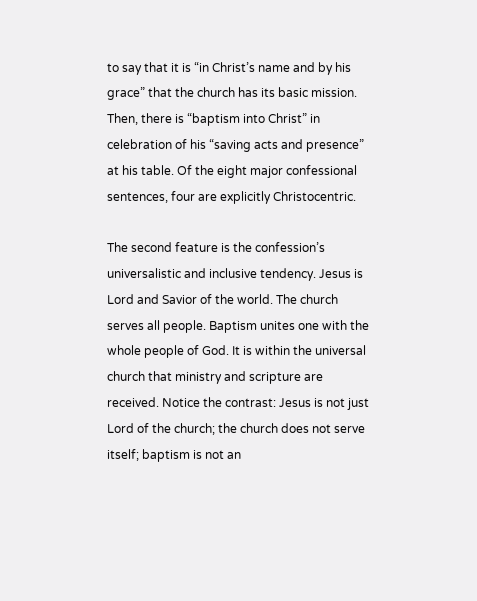to say that it is “in Christ’s name and by his grace” that the church has its basic mission. Then, there is “baptism into Christ” in celebration of his “saving acts and presence” at his table. Of the eight major confessional sentences, four are explicitly Christocentric.

The second feature is the confession’s universalistic and inclusive tendency. Jesus is Lord and Savior of the world. The church serves all people. Baptism unites one with the whole people of God. It is within the universal church that ministry and scripture are received. Notice the contrast: Jesus is not just Lord of the church; the church does not serve itself; baptism is not an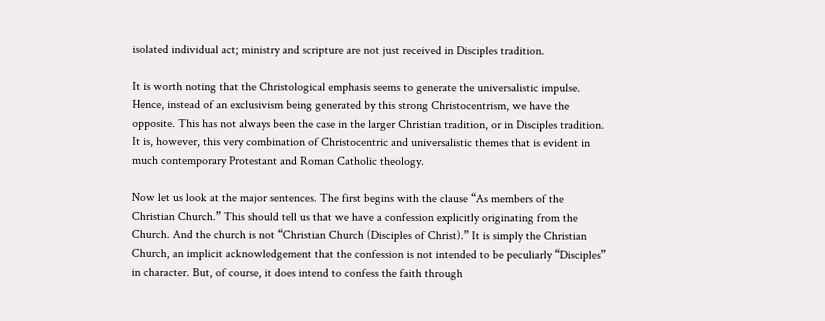isolated individual act; ministry and scripture are not just received in Disciples tradition.

It is worth noting that the Christological emphasis seems to generate the universalistic impulse. Hence, instead of an exclusivism being generated by this strong Christocentrism, we have the opposite. This has not always been the case in the larger Christian tradition, or in Disciples tradition. It is, however, this very combination of Christocentric and universalistic themes that is evident in much contemporary Protestant and Roman Catholic theology.

Now let us look at the major sentences. The first begins with the clause “As members of the Christian Church.” This should tell us that we have a confession explicitly originating from the Church. And the church is not “Christian Church (Disciples of Christ).” It is simply the Christian Church, an implicit acknowledgement that the confession is not intended to be peculiarly “Disciples” in character. But, of course, it does intend to confess the faith through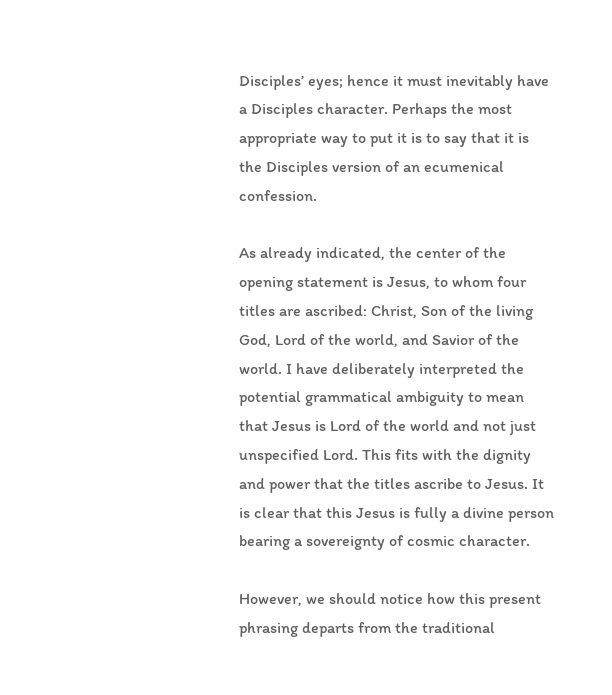Disciples’ eyes; hence it must inevitably have a Disciples character. Perhaps the most appropriate way to put it is to say that it is the Disciples version of an ecumenical confession.

As already indicated, the center of the opening statement is Jesus, to whom four titles are ascribed: Christ, Son of the living God, Lord of the world, and Savior of the world. I have deliberately interpreted the potential grammatical ambiguity to mean that Jesus is Lord of the world and not just unspecified Lord. This fits with the dignity and power that the titles ascribe to Jesus. It is clear that this Jesus is fully a divine person bearing a sovereignty of cosmic character.

However, we should notice how this present phrasing departs from the traditional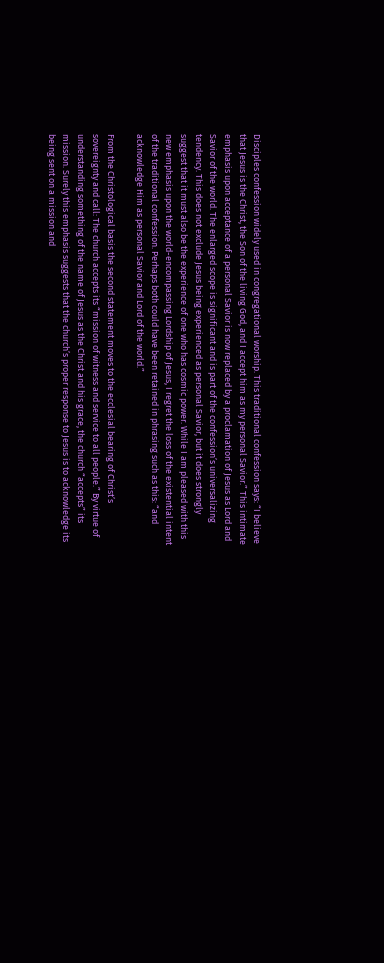Disciples confession widely used in congregational worship. This traditional confession says: “I believe that Jesus is the Christ, the Son of the living God, and I accept him as my personal Savior.” This intimate emphasis upon acceptance of a personal Savior is now replaced by a proclamation of Jesus as Lord and Savior of the world. The enlarged scope is significant and is part of the confession’s universalizing tendency. This does not exclude Jesus being experienced as personal Savior, but it does strongly suggest that it must also be the experience of one who has cosmic power. While I am pleased with this new emphasis upon the world-encompassing Lordship of Jesus, I regret the loss of the existential intent of the traditional confession. Perhaps both could have been retained in phrasing such as this: “and acknowledge Him as personal Savior and Lord of the world.”

From the Christological basis the second statement moves to the ecclesial bearing of Christ’s sovereignty and call: The church accepts its “mission of witness and service to all people.” By virtue of understanding something of the name of Jesus as the Christ and his grace, the church “accepts” its mission. Surely this emphasis suggests that the church’s proper response to Jesus is to acknowledge its being sent on a mission and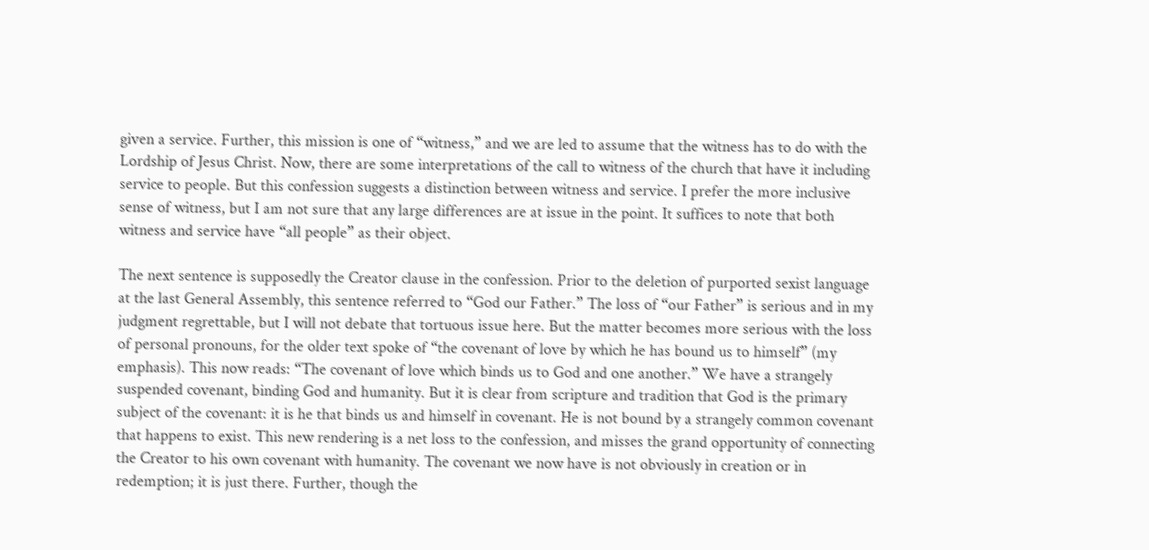given a service. Further, this mission is one of “witness,” and we are led to assume that the witness has to do with the Lordship of Jesus Christ. Now, there are some interpretations of the call to witness of the church that have it including service to people. But this confession suggests a distinction between witness and service. I prefer the more inclusive sense of witness, but I am not sure that any large differences are at issue in the point. It suffices to note that both witness and service have “all people” as their object.

The next sentence is supposedly the Creator clause in the confession. Prior to the deletion of purported sexist language at the last General Assembly, this sentence referred to “God our Father.” The loss of “our Father” is serious and in my judgment regrettable, but I will not debate that tortuous issue here. But the matter becomes more serious with the loss of personal pronouns, for the older text spoke of “the covenant of love by which he has bound us to himself” (my emphasis). This now reads: “The covenant of love which binds us to God and one another.” We have a strangely suspended covenant, binding God and humanity. But it is clear from scripture and tradition that God is the primary subject of the covenant: it is he that binds us and himself in covenant. He is not bound by a strangely common covenant that happens to exist. This new rendering is a net loss to the confession, and misses the grand opportunity of connecting the Creator to his own covenant with humanity. The covenant we now have is not obviously in creation or in redemption; it is just there. Further, though the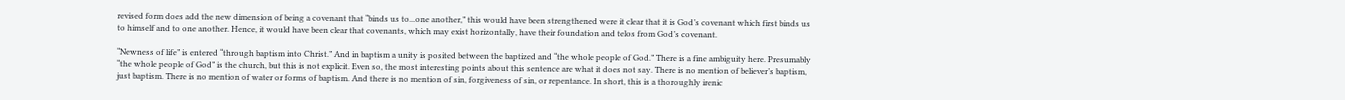revised form does add the new dimension of being a covenant that “binds us to...one another,” this would have been strengthened were it clear that it is God’s covenant which first binds us to himself and to one another. Hence, it would have been clear that covenants, which may exist horizontally, have their foundation and telos from God’s covenant.

“Newness of life” is entered “through baptism into Christ.” And in baptism a unity is posited between the baptized and “the whole people of God.” There is a fine ambiguity here. Presumably “the whole people of God” is the church, but this is not explicit. Even so, the most interesting points about this sentence are what it does not say. There is no mention of believer’s baptism, just baptism. There is no mention of water or forms of baptism. And there is no mention of sin, forgiveness of sin, or repentance. In short, this is a thoroughly irenic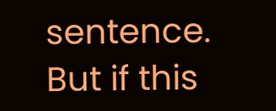sentence. But if this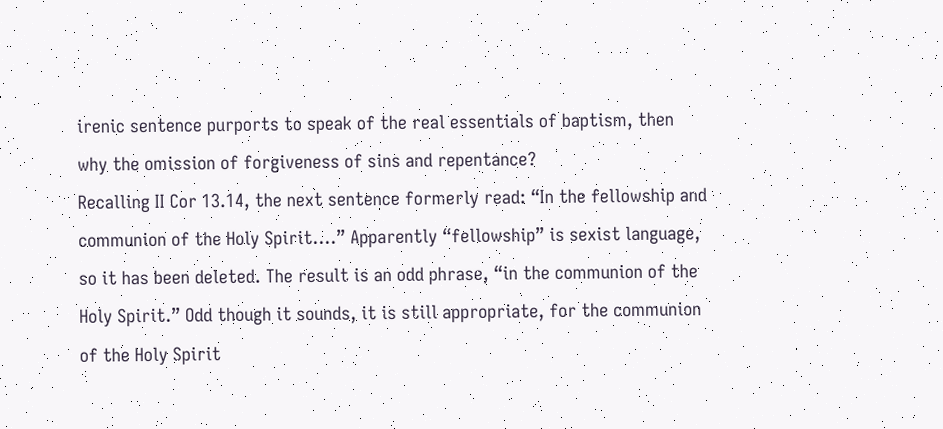irenic sentence purports to speak of the real essentials of baptism, then why the omission of forgiveness of sins and repentance?
Recalling II Cor 13.14, the next sentence formerly read: “In the fellowship and communion of the Holy Spirit....” Apparently “fellowship” is sexist language, so it has been deleted. The result is an odd phrase, “in the communion of the Holy Spirit.” Odd though it sounds, it is still appropriate, for the communion of the Holy Spirit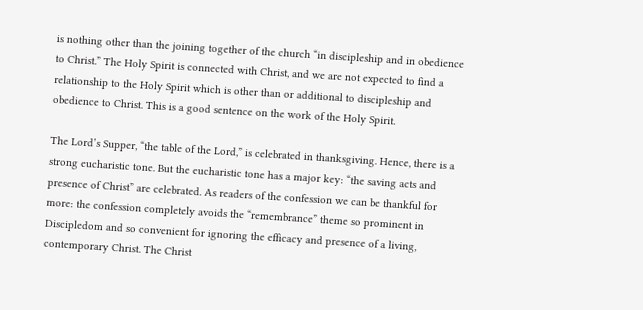is nothing other than the joining together of the church “in discipleship and in obedience to Christ.” The Holy Spirit is connected with Christ, and we are not expected to find a relationship to the Holy Spirit which is other than or additional to discipleship and obedience to Christ. This is a good sentence on the work of the Holy Spirit.

The Lord’s Supper, “the table of the Lord,” is celebrated in thanksgiving. Hence, there is a strong eucharistic tone. But the eucharistic tone has a major key: “the saving acts and presence of Christ” are celebrated. As readers of the confession we can be thankful for more: the confession completely avoids the “remembrance” theme so prominent in Discipledom and so convenient for ignoring the efficacy and presence of a living, contemporary Christ. The Christ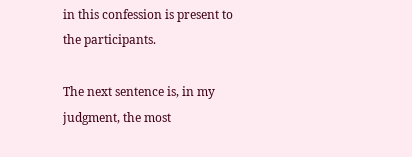in this confession is present to the participants.

The next sentence is, in my judgment, the most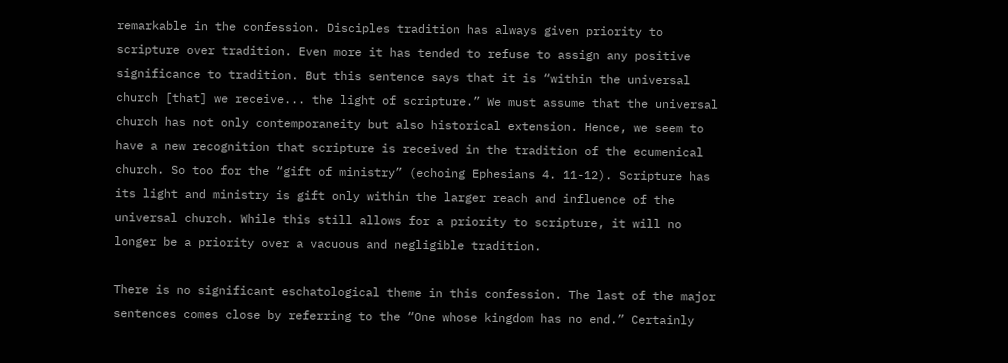remarkable in the confession. Disciples tradition has always given priority to scripture over tradition. Even more it has tended to refuse to assign any positive significance to tradition. But this sentence says that it is “within the universal church [that] we receive... the light of scripture.” We must assume that the universal church has not only contemporaneity but also historical extension. Hence, we seem to have a new recognition that scripture is received in the tradition of the ecumenical church. So too for the “gift of ministry” (echoing Ephesians 4. 11-12). Scripture has its light and ministry is gift only within the larger reach and influence of the universal church. While this still allows for a priority to scripture, it will no longer be a priority over a vacuous and negligible tradition.

There is no significant eschatological theme in this confession. The last of the major sentences comes close by referring to the “One whose kingdom has no end.” Certainly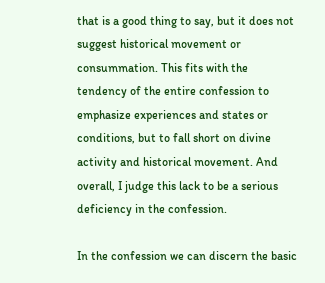that is a good thing to say, but it does not suggest historical movement or consummation. This fits with the tendency of the entire confession to emphasize experiences and states or conditions, but to fall short on divine activity and historical movement. And overall, I judge this lack to be a serious deficiency in the confession.

In the confession we can discern the basic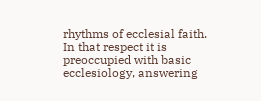rhythms of ecclesial faith. In that respect it is preoccupied with basic ecclesiology, answering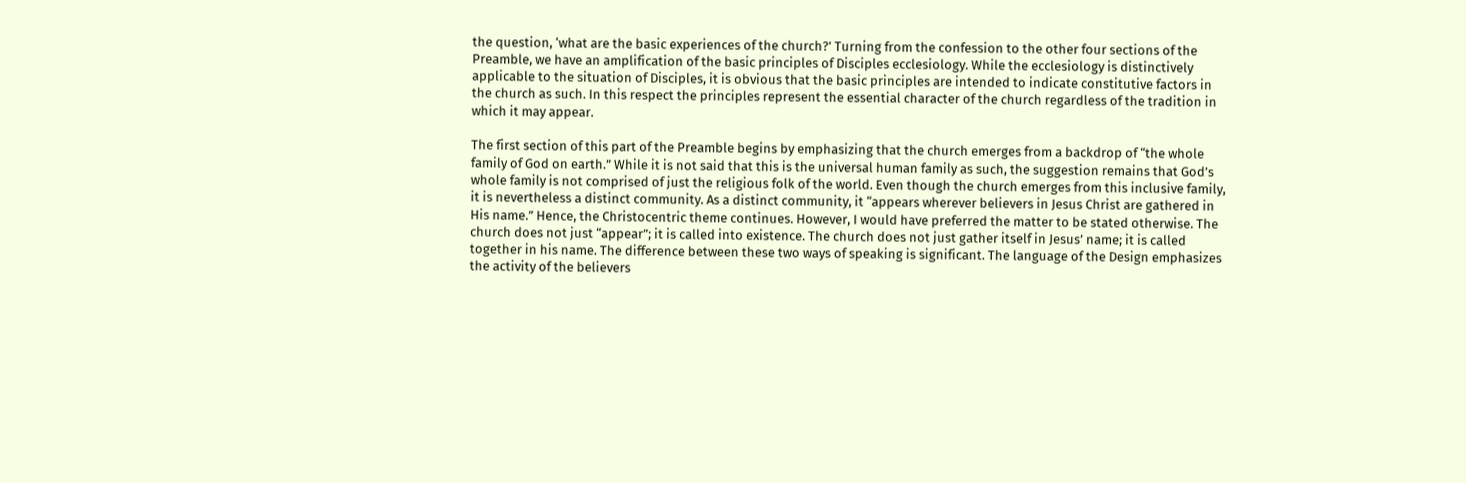the question, ‘what are the basic experiences of the church?’ Turning from the confession to the other four sections of the Preamble, we have an amplification of the basic principles of Disciples ecclesiology. While the ecclesiology is distinctively applicable to the situation of Disciples, it is obvious that the basic principles are intended to indicate constitutive factors in the church as such. In this respect the principles represent the essential character of the church regardless of the tradition in which it may appear.

The first section of this part of the Preamble begins by emphasizing that the church emerges from a backdrop of “the whole family of God on earth.” While it is not said that this is the universal human family as such, the suggestion remains that God’s whole family is not comprised of just the religious folk of the world. Even though the church emerges from this inclusive family, it is nevertheless a distinct community. As a distinct community, it “appears wherever believers in Jesus Christ are gathered in His name.” Hence, the Christocentric theme continues. However, I would have preferred the matter to be stated otherwise. The church does not just “appear”; it is called into existence. The church does not just gather itself in Jesus’ name; it is called together in his name. The difference between these two ways of speaking is significant. The language of the Design emphasizes the activity of the believers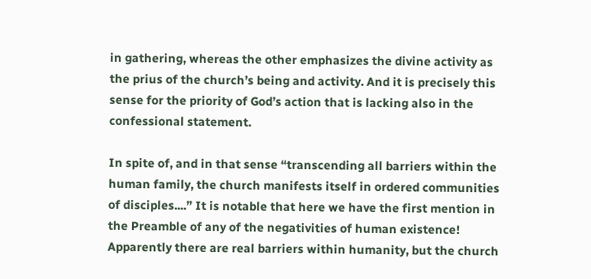in gathering, whereas the other emphasizes the divine activity as the prius of the church’s being and activity. And it is precisely this sense for the priority of God’s action that is lacking also in the confessional statement.

In spite of, and in that sense “transcending all barriers within the human family, the church manifests itself in ordered communities of disciples....” It is notable that here we have the first mention in the Preamble of any of the negativities of human existence! Apparently there are real barriers within humanity, but the church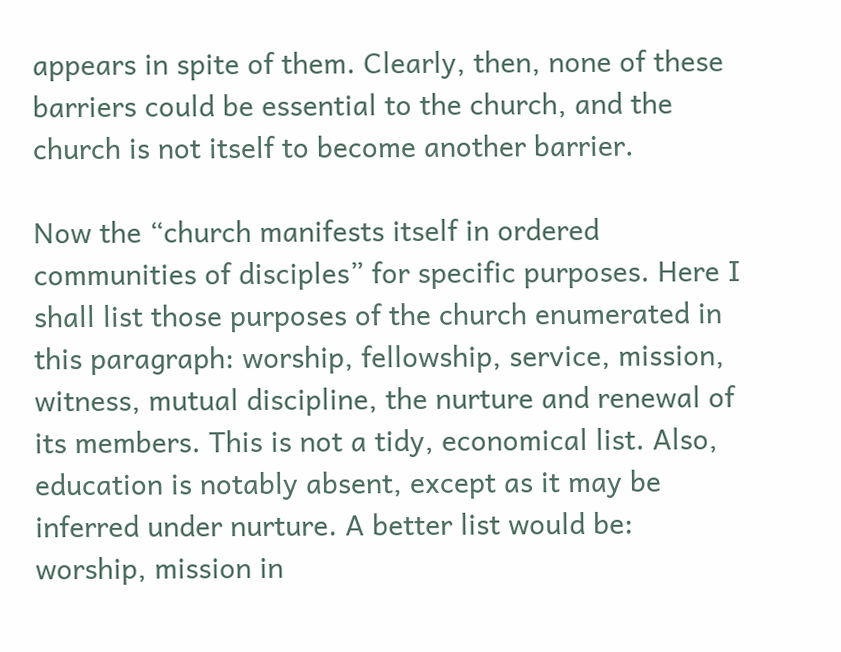appears in spite of them. Clearly, then, none of these barriers could be essential to the church, and the church is not itself to become another barrier.

Now the “church manifests itself in ordered communities of disciples” for specific purposes. Here I shall list those purposes of the church enumerated in this paragraph: worship, fellowship, service, mission, witness, mutual discipline, the nurture and renewal of its members. This is not a tidy, economical list. Also, education is notably absent, except as it may be inferred under nurture. A better list would be: worship, mission in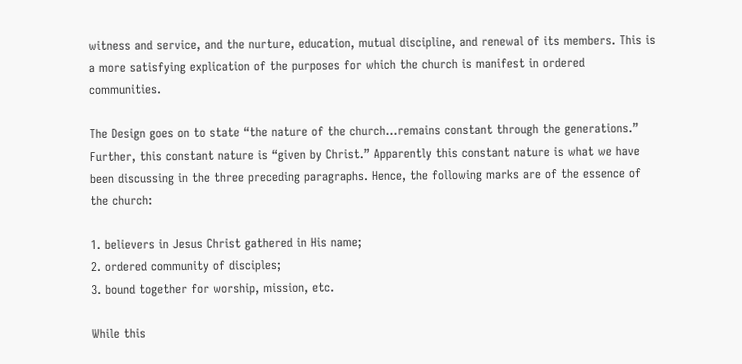witness and service, and the nurture, education, mutual discipline, and renewal of its members. This is a more satisfying explication of the purposes for which the church is manifest in ordered communities.

The Design goes on to state “the nature of the church…remains constant through the generations.” Further, this constant nature is “given by Christ.” Apparently this constant nature is what we have been discussing in the three preceding paragraphs. Hence, the following marks are of the essence of the church:

1. believers in Jesus Christ gathered in His name;
2. ordered community of disciples;
3. bound together for worship, mission, etc.

While this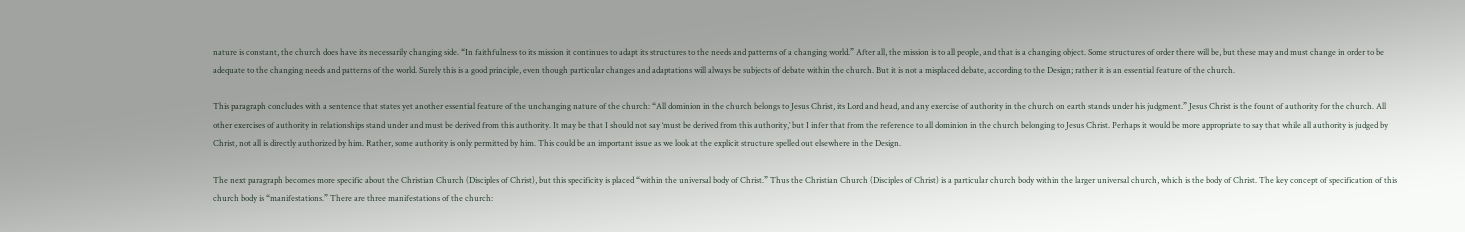nature is constant, the church does have its necessarily changing side. “In faithfulness to its mission it continues to adapt its structures to the needs and patterns of a changing world.” After all, the mission is to all people, and that is a changing object. Some structures of order there will be, but these may and must change in order to be adequate to the changing needs and patterns of the world. Surely this is a good principle, even though particular changes and adaptations will always be subjects of debate within the church. But it is not a misplaced debate, according to the Design; rather it is an essential feature of the church.

This paragraph concludes with a sentence that states yet another essential feature of the unchanging nature of the church: “All dominion in the church belongs to Jesus Christ, its Lord and head, and any exercise of authority in the church on earth stands under his judgment.” Jesus Christ is the fount of authority for the church. All other exercises of authority in relationships stand under and must be derived from this authority. It may be that I should not say ‘must be derived from this authority,’ but I infer that from the reference to all dominion in the church belonging to Jesus Christ. Perhaps it would be more appropriate to say that while all authority is judged by Christ, not all is directly authorized by him. Rather, some authority is only permitted by him. This could be an important issue as we look at the explicit structure spelled out elsewhere in the Design.

The next paragraph becomes more specific about the Christian Church (Disciples of Christ), but this specificity is placed “within the universal body of Christ.” Thus the Christian Church (Disciples of Christ) is a particular church body within the larger universal church, which is the body of Christ. The key concept of specification of this church body is “manifestations.” There are three manifestations of the church: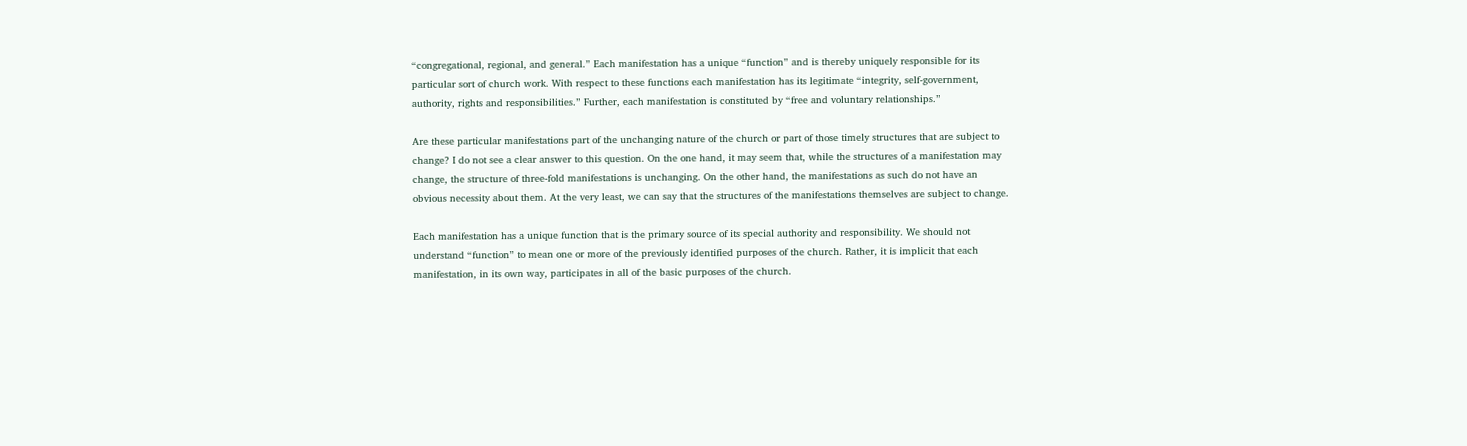“congregational, regional, and general.” Each manifestation has a unique “function” and is thereby uniquely responsible for its particular sort of church work. With respect to these functions each manifestation has its legitimate “integrity, self-government, authority, rights and responsibilities.” Further, each manifestation is constituted by “free and voluntary relationships.”

Are these particular manifestations part of the unchanging nature of the church or part of those timely structures that are subject to change? I do not see a clear answer to this question. On the one hand, it may seem that, while the structures of a manifestation may change, the structure of three-fold manifestations is unchanging. On the other hand, the manifestations as such do not have an obvious necessity about them. At the very least, we can say that the structures of the manifestations themselves are subject to change.

Each manifestation has a unique function that is the primary source of its special authority and responsibility. We should not understand “function” to mean one or more of the previously identified purposes of the church. Rather, it is implicit that each manifestation, in its own way, participates in all of the basic purposes of the church.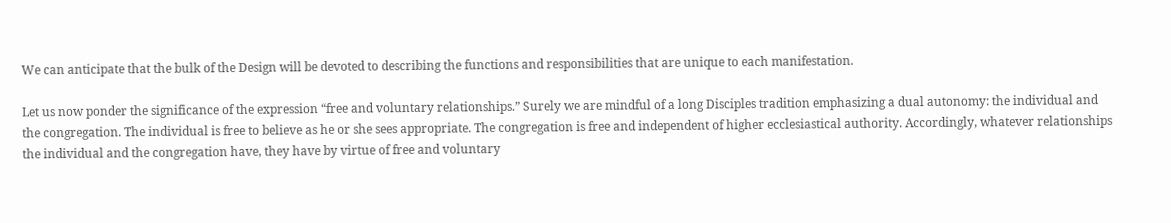We can anticipate that the bulk of the Design will be devoted to describing the functions and responsibilities that are unique to each manifestation.

Let us now ponder the significance of the expression “free and voluntary relationships.” Surely we are mindful of a long Disciples tradition emphasizing a dual autonomy: the individual and the congregation. The individual is free to believe as he or she sees appropriate. The congregation is free and independent of higher ecclesiastical authority. Accordingly, whatever relationships the individual and the congregation have, they have by virtue of free and voluntary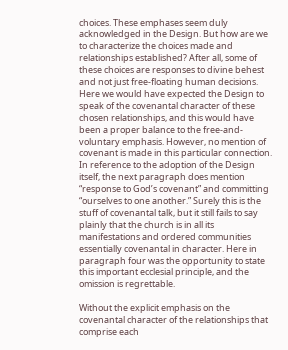choices. These emphases seem duly acknowledged in the Design. But how are we to characterize the choices made and relationships established? After all, some of these choices are responses to divine behest and not just free-floating human decisions. Here we would have expected the Design to speak of the covenantal character of these chosen relationships, and this would have been a proper balance to the free-and-voluntary emphasis. However, no mention of covenant is made in this particular connection. In reference to the adoption of the Design itself, the next paragraph does mention “response to God’s covenant” and committing “ourselves to one another.” Surely this is the stuff of covenantal talk, but it still fails to say plainly that the church is in all its manifestations and ordered communities essentially covenantal in character. Here in paragraph four was the opportunity to state this important ecclesial principle, and the omission is regrettable.

Without the explicit emphasis on the covenantal character of the relationships that comprise each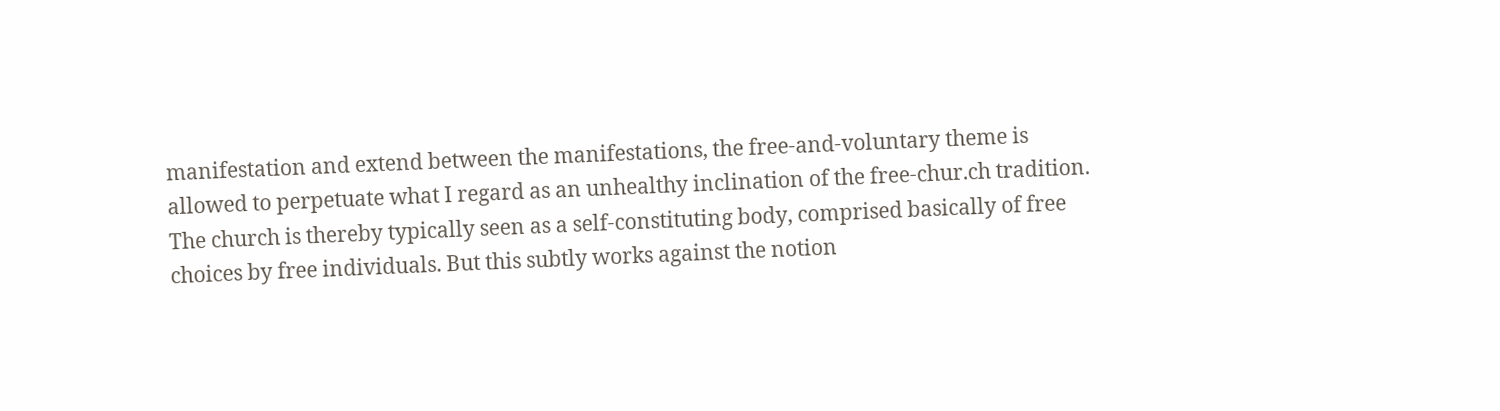manifestation and extend between the manifestations, the free-and-voluntary theme is allowed to perpetuate what I regard as an unhealthy inclination of the free-chur.ch tradition. The church is thereby typically seen as a self-constituting body, comprised basically of free choices by free individuals. But this subtly works against the notion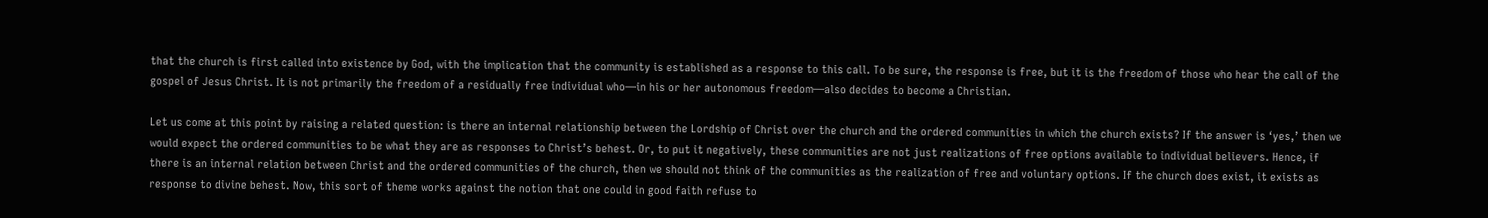that the church is first called into existence by God, with the implication that the community is established as a response to this call. To be sure, the response is free, but it is the freedom of those who hear the call of the gospel of Jesus Christ. It is not primarily the freedom of a residually free individual who—in his or her autonomous freedom—also decides to become a Christian.

Let us come at this point by raising a related question: is there an internal relationship between the Lordship of Christ over the church and the ordered communities in which the church exists? If the answer is ‘yes,’ then we would expect the ordered communities to be what they are as responses to Christ’s behest. Or, to put it negatively, these communities are not just realizations of free options available to individual believers. Hence, if there is an internal relation between Christ and the ordered communities of the church, then we should not think of the communities as the realization of free and voluntary options. If the church does exist, it exists as response to divine behest. Now, this sort of theme works against the notion that one could in good faith refuse to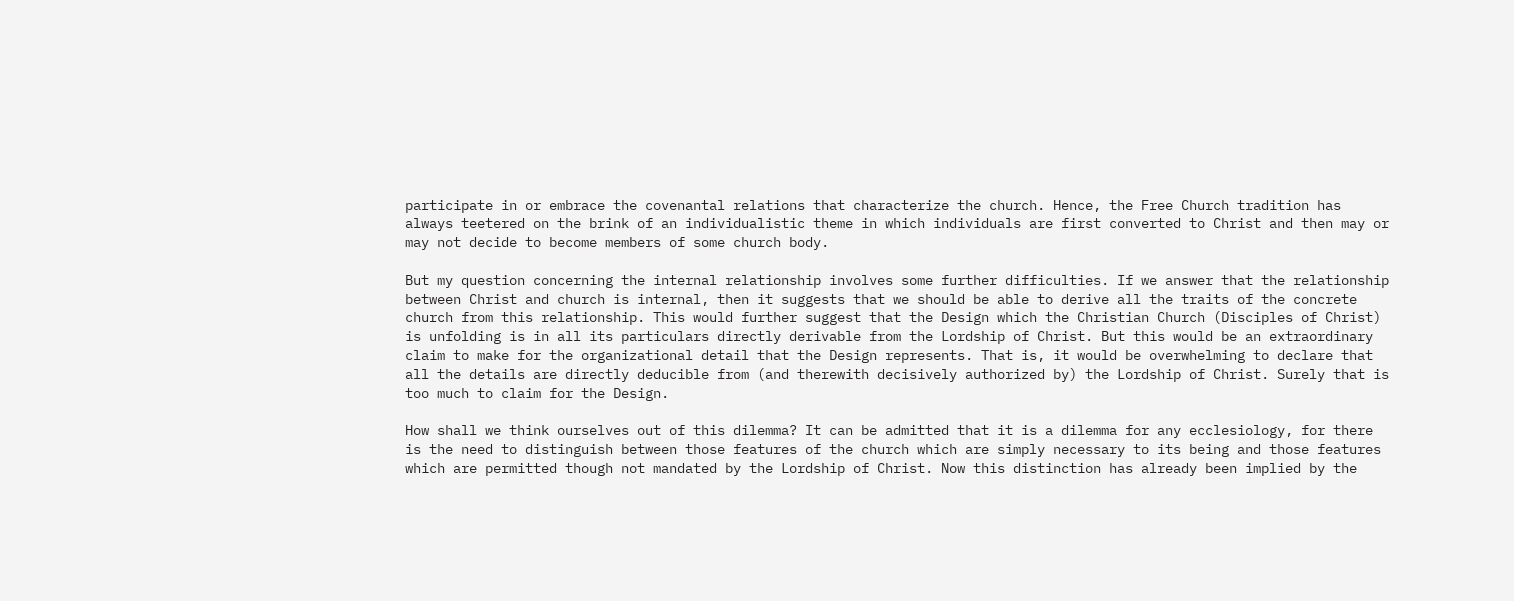participate in or embrace the covenantal relations that characterize the church. Hence, the Free Church tradition has always teetered on the brink of an individualistic theme in which individuals are first converted to Christ and then may or may not decide to become members of some church body.

But my question concerning the internal relationship involves some further difficulties. If we answer that the relationship between Christ and church is internal, then it suggests that we should be able to derive all the traits of the concrete church from this relationship. This would further suggest that the Design which the Christian Church (Disciples of Christ) is unfolding is in all its particulars directly derivable from the Lordship of Christ. But this would be an extraordinary claim to make for the organizational detail that the Design represents. That is, it would be overwhelming to declare that all the details are directly deducible from (and therewith decisively authorized by) the Lordship of Christ. Surely that is too much to claim for the Design.

How shall we think ourselves out of this dilemma? It can be admitted that it is a dilemma for any ecclesiology, for there is the need to distinguish between those features of the church which are simply necessary to its being and those features which are permitted though not mandated by the Lordship of Christ. Now this distinction has already been implied by the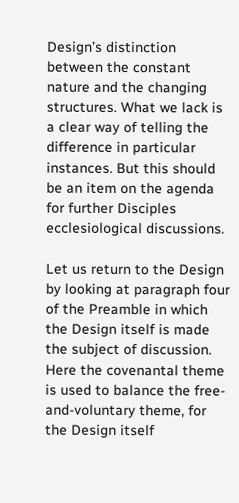Design’s distinction between the constant nature and the changing structures. What we lack is a clear way of telling the difference in particular instances. But this should be an item on the agenda for further Disciples ecclesiological discussions.

Let us return to the Design by looking at paragraph four of the Preamble in which the Design itself is made the subject of discussion. Here the covenantal theme is used to balance the free-and-voluntary theme, for the Design itself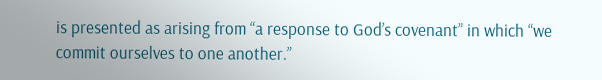is presented as arising from “a response to God’s covenant” in which “we commit ourselves to one another.”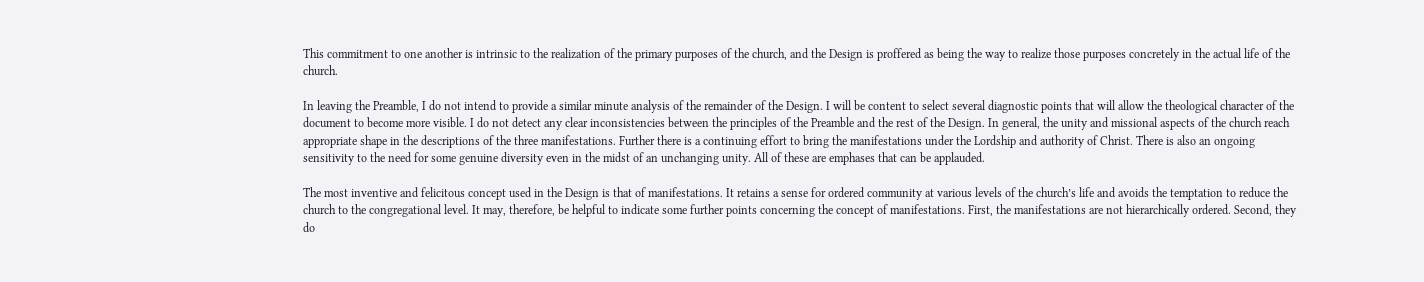This commitment to one another is intrinsic to the realization of the primary purposes of the church, and the Design is proffered as being the way to realize those purposes concretely in the actual life of the church.

In leaving the Preamble, I do not intend to provide a similar minute analysis of the remainder of the Design. I will be content to select several diagnostic points that will allow the theological character of the document to become more visible. I do not detect any clear inconsistencies between the principles of the Preamble and the rest of the Design. In general, the unity and missional aspects of the church reach appropriate shape in the descriptions of the three manifestations. Further there is a continuing effort to bring the manifestations under the Lordship and authority of Christ. There is also an ongoing sensitivity to the need for some genuine diversity even in the midst of an unchanging unity. All of these are emphases that can be applauded.

The most inventive and felicitous concept used in the Design is that of manifestations. It retains a sense for ordered community at various levels of the church’s life and avoids the temptation to reduce the church to the congregational level. It may, therefore, be helpful to indicate some further points concerning the concept of manifestations. First, the manifestations are not hierarchically ordered. Second, they do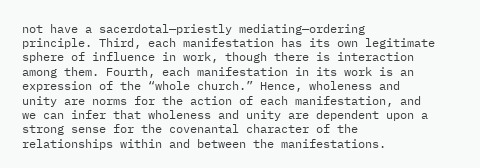not have a sacerdotal—priestly mediating—ordering principle. Third, each manifestation has its own legitimate sphere of influence in work, though there is interaction among them. Fourth, each manifestation in its work is an expression of the “whole church.” Hence, wholeness and unity are norms for the action of each manifestation, and we can infer that wholeness and unity are dependent upon a strong sense for the covenantal character of the relationships within and between the manifestations.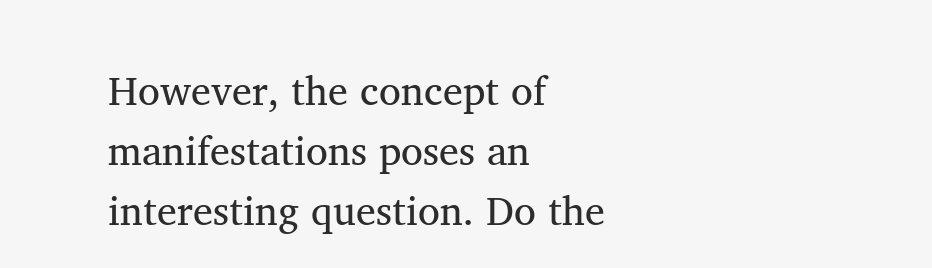However, the concept of manifestations poses an interesting question. Do the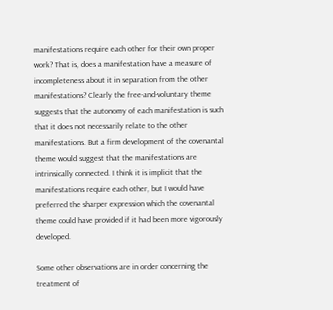manifestations require each other for their own proper work? That is, does a manifestation have a measure of incompleteness about it in separation from the other manifestations? Clearly the free-and-voluntary theme suggests that the autonomy of each manifestation is such that it does not necessarily relate to the other manifestations. But a firm development of the covenantal theme would suggest that the manifestations are intrinsically connected. I think it is implicit that the manifestations require each other, but I would have preferred the sharper expression which the covenantal theme could have provided if it had been more vigorously developed.

Some other observations are in order concerning the treatment of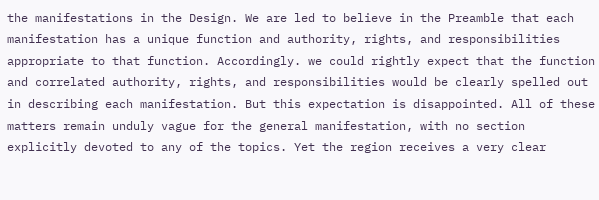the manifestations in the Design. We are led to believe in the Preamble that each manifestation has a unique function and authority, rights, and responsibilities appropriate to that function. Accordingly. we could rightly expect that the function and correlated authority, rights, and responsibilities would be clearly spelled out in describing each manifestation. But this expectation is disappointed. All of these matters remain unduly vague for the general manifestation, with no section explicitly devoted to any of the topics. Yet the region receives a very clear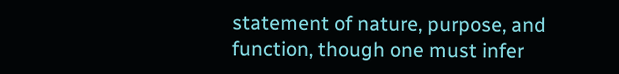statement of nature, purpose, and function, though one must infer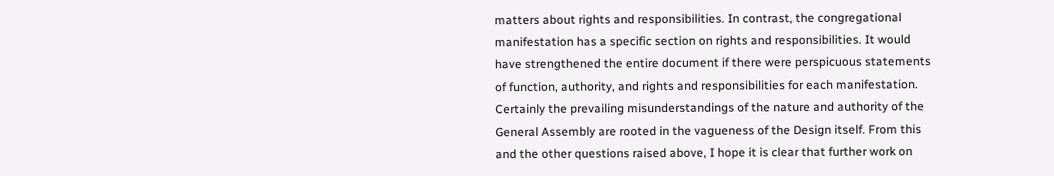matters about rights and responsibilities. In contrast, the congregational manifestation has a specific section on rights and responsibilities. It would have strengthened the entire document if there were perspicuous statements of function, authority, and rights and responsibilities for each manifestation. Certainly the prevailing misunderstandings of the nature and authority of the General Assembly are rooted in the vagueness of the Design itself. From this and the other questions raised above, I hope it is clear that further work on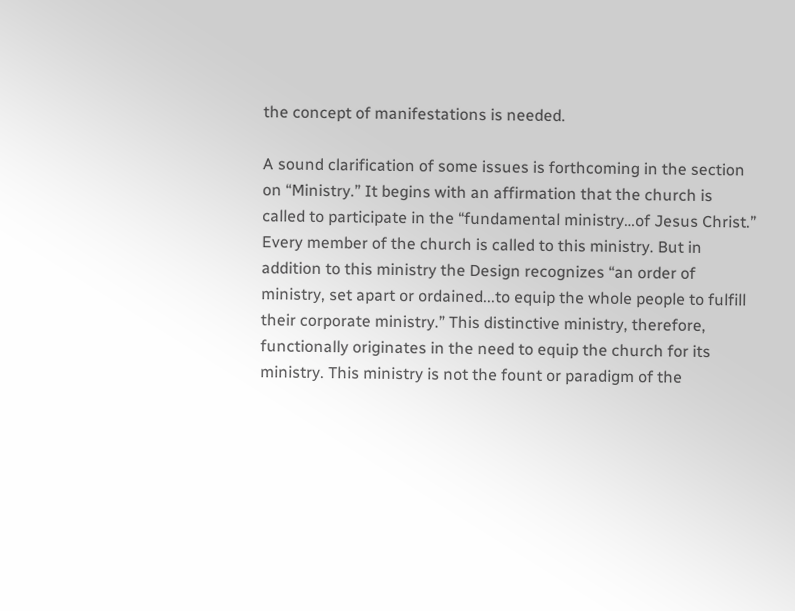the concept of manifestations is needed.

A sound clarification of some issues is forthcoming in the section on “Ministry.” It begins with an affirmation that the church is called to participate in the “fundamental ministry…of Jesus Christ.” Every member of the church is called to this ministry. But in addition to this ministry the Design recognizes “an order of ministry, set apart or ordained...to equip the whole people to fulfill their corporate ministry.” This distinctive ministry, therefore, functionally originates in the need to equip the church for its ministry. This ministry is not the fount or paradigm of the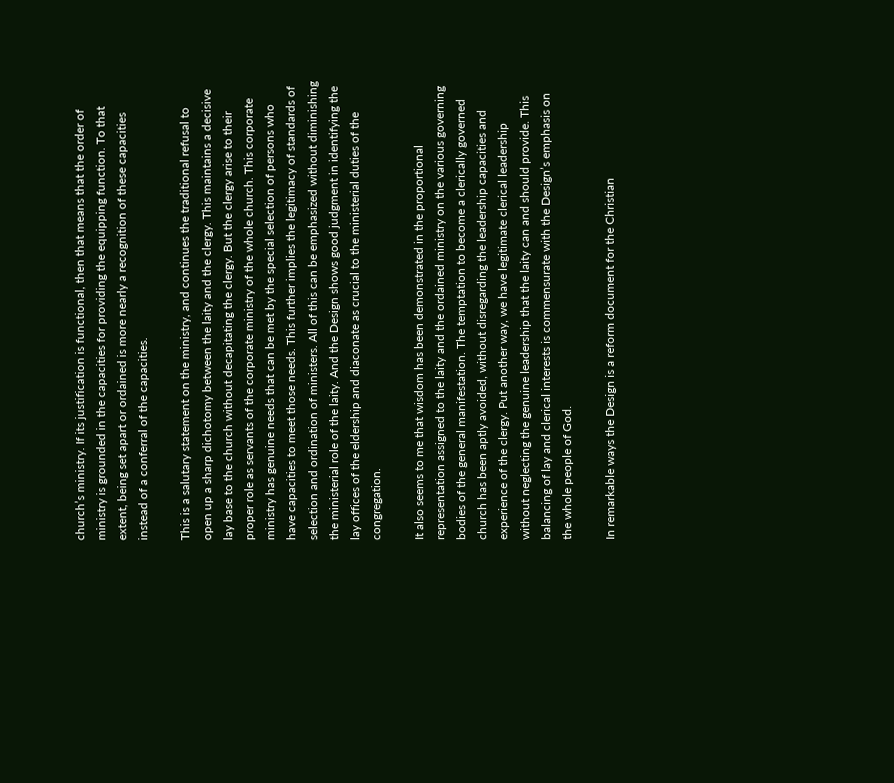church’s ministry. If its justification is functional, then that means that the order of ministry is grounded in the capacities for providing the equipping function. To that extent, being set apart or ordained is more nearly a recognition of these capacities instead of a conferral of the capacities.

This is a salutary statement on the ministry, and continues the traditional refusal to open up a sharp dichotomy between the laity and the clergy. This maintains a decisive lay base to the church without decapitating the clergy. But the clergy arise to their proper role as servants of the corporate ministry of the whole church. This corporate ministry has genuine needs that can be met by the special selection of persons who have capacities to meet those needs. This further implies the legitimacy of standards of selection and ordination of ministers. All of this can be emphasized without diminishing the ministerial role of the laity. And the Design shows good judgment in identifying the lay offices of the eldership and diaconate as crucial to the ministerial duties of the congregation.

It also seems to me that wisdom has been demonstrated in the proportional representation assigned to the laity and the ordained ministry on the various governing bodies of the general manifestation. The temptation to become a clerically governed church has been aptly avoided, without disregarding the leadership capacities and experience of the clergy. Put another way, we have legitimate clerical leadership without neglecting the genuine leadership that the laity can and should provide. This balancing of lay and clerical interests is commensurate with the Design’s emphasis on the whole people of God.

In remarkable ways the Design is a reform document for the Christian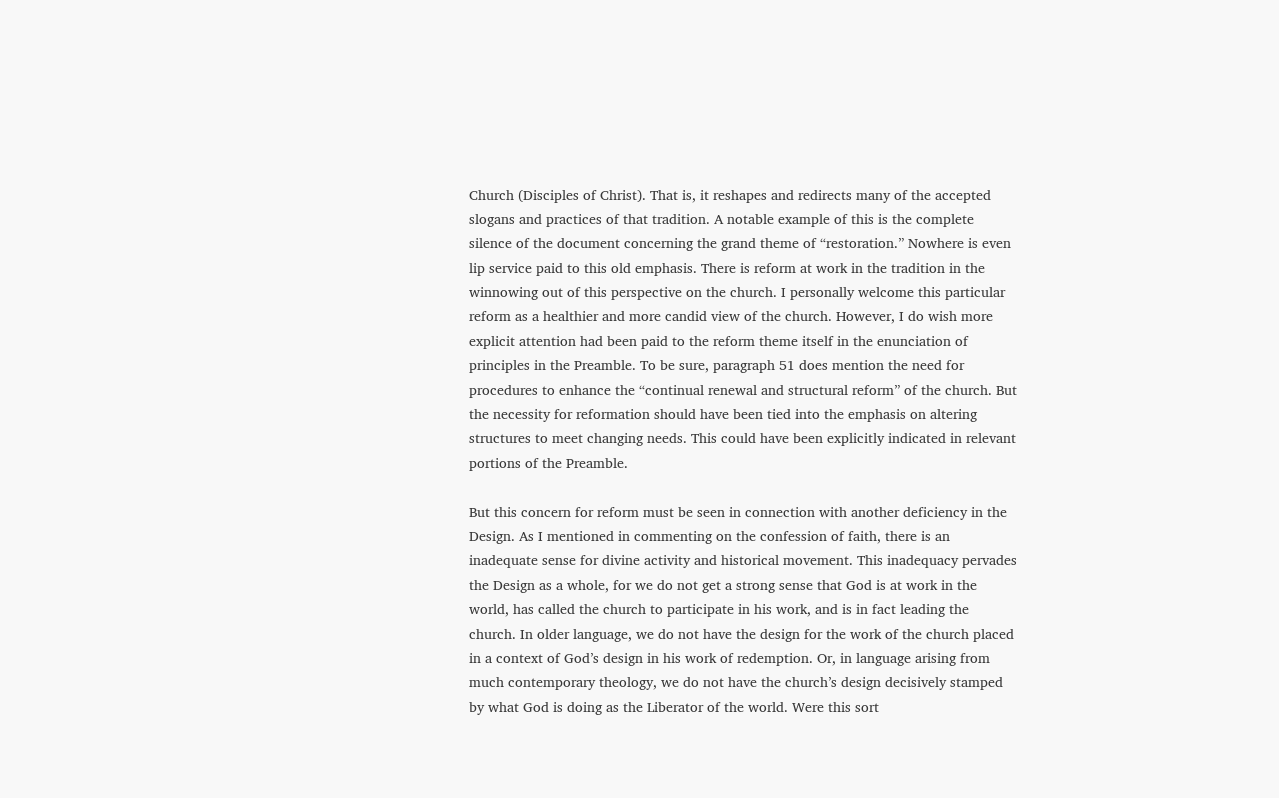Church (Disciples of Christ). That is, it reshapes and redirects many of the accepted slogans and practices of that tradition. A notable example of this is the complete silence of the document concerning the grand theme of “restoration.” Nowhere is even lip service paid to this old emphasis. There is reform at work in the tradition in the winnowing out of this perspective on the church. I personally welcome this particular reform as a healthier and more candid view of the church. However, I do wish more explicit attention had been paid to the reform theme itself in the enunciation of principles in the Preamble. To be sure, paragraph 51 does mention the need for procedures to enhance the “continual renewal and structural reform” of the church. But the necessity for reformation should have been tied into the emphasis on altering structures to meet changing needs. This could have been explicitly indicated in relevant portions of the Preamble.

But this concern for reform must be seen in connection with another deficiency in the Design. As I mentioned in commenting on the confession of faith, there is an inadequate sense for divine activity and historical movement. This inadequacy pervades the Design as a whole, for we do not get a strong sense that God is at work in the world, has called the church to participate in his work, and is in fact leading the church. In older language, we do not have the design for the work of the church placed in a context of God’s design in his work of redemption. Or, in language arising from much contemporary theology, we do not have the church’s design decisively stamped by what God is doing as the Liberator of the world. Were this sort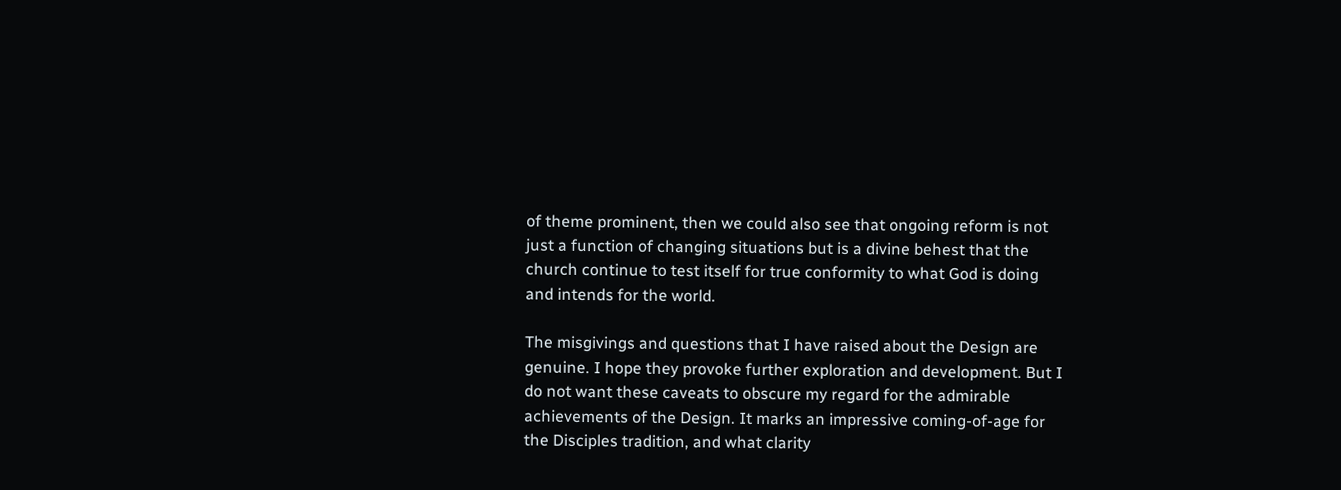of theme prominent, then we could also see that ongoing reform is not just a function of changing situations but is a divine behest that the church continue to test itself for true conformity to what God is doing and intends for the world.

The misgivings and questions that I have raised about the Design are genuine. I hope they provoke further exploration and development. But I do not want these caveats to obscure my regard for the admirable achievements of the Design. It marks an impressive coming-of-age for the Disciples tradition, and what clarity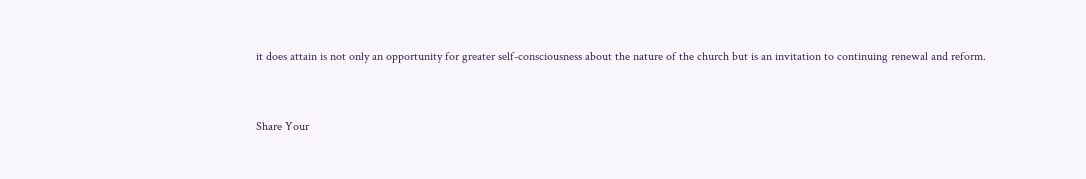it does attain is not only an opportunity for greater self-consciousness about the nature of the church but is an invitation to continuing renewal and reform.


Share Your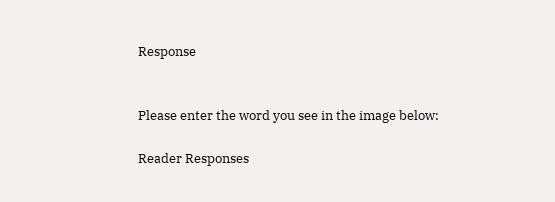Response


Please enter the word you see in the image below:

Reader Responses